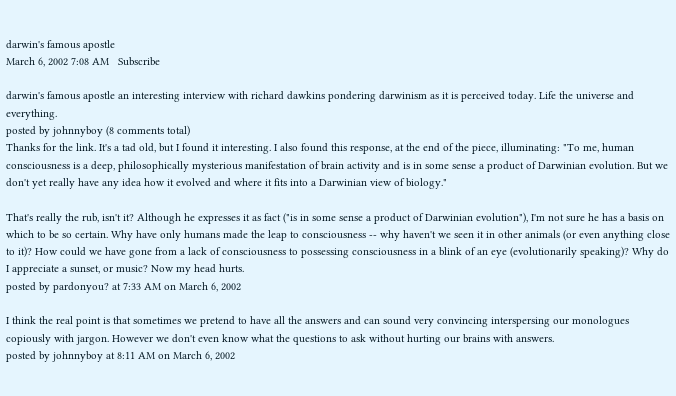darwin's famous apostle
March 6, 2002 7:08 AM   Subscribe

darwin's famous apostle an interesting interview with richard dawkins pondering darwinism as it is perceived today. Life the universe and everything.
posted by johnnyboy (8 comments total)
Thanks for the link. It's a tad old, but I found it interesting. I also found this response, at the end of the piece, illuminating: "To me, human consciousness is a deep, philosophically mysterious manifestation of brain activity and is in some sense a product of Darwinian evolution. But we don't yet really have any idea how it evolved and where it fits into a Darwinian view of biology."

That's really the rub, isn't it? Although he expresses it as fact ("is in some sense a product of Darwinian evolution"), I'm not sure he has a basis on which to be so certain. Why have only humans made the leap to consciousness -- why haven't we seen it in other animals (or even anything close to it)? How could we have gone from a lack of consciousness to possessing consciousness in a blink of an eye (evolutionarily speaking)? Why do I appreciate a sunset, or music? Now my head hurts.
posted by pardonyou? at 7:33 AM on March 6, 2002

I think the real point is that sometimes we pretend to have all the answers and can sound very convincing interspersing our monologues copiously with jargon. However we don't even know what the questions to ask without hurting our brains with answers.
posted by johnnyboy at 8:11 AM on March 6, 2002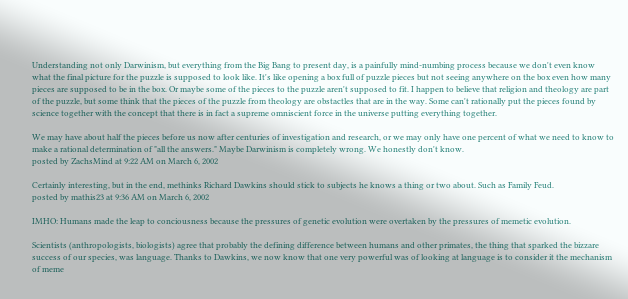Understanding not only Darwinism, but everything from the Big Bang to present day, is a painfully mind-numbing process because we don't even know what the final picture for the puzzle is supposed to look like. It's like opening a box full of puzzle pieces but not seeing anywhere on the box even how many pieces are supposed to be in the box. Or maybe some of the pieces to the puzzle aren't supposed to fit. I happen to believe that religion and theology are part of the puzzle, but some think that the pieces of the puzzle from theology are obstactles that are in the way. Some can't rationally put the pieces found by science together with the concept that there is in fact a supreme omniscient force in the universe putting everything together.

We may have about half the pieces before us now after centuries of investigation and research, or we may only have one percent of what we need to know to make a rational determination of "all the answers." Maybe Darwinism is completely wrong. We honestly don't know.
posted by ZachsMind at 9:22 AM on March 6, 2002

Certainly interesting, but in the end, methinks Richard Dawkins should stick to subjects he knows a thing or two about. Such as Family Feud.
posted by mathis23 at 9:36 AM on March 6, 2002

IMHO: Humans made the leap to conciousness because the pressures of genetic evolution were overtaken by the pressures of memetic evolution.

Scientists (anthropologists, biologists) agree that probably the defining difference between humans and other primates, the thing that sparked the bizzare success of our species, was language. Thanks to Dawkins, we now know that one very powerful was of looking at language is to consider it the mechanism of meme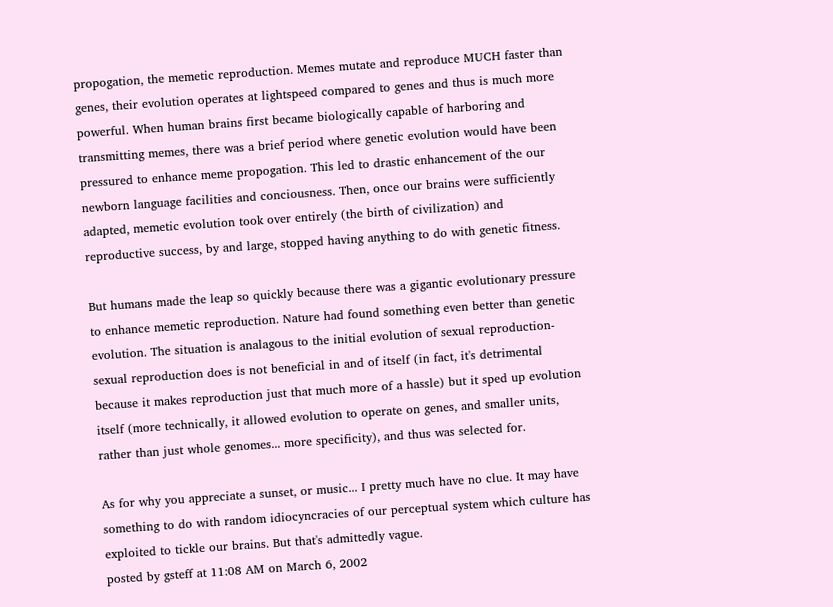propogation, the memetic reproduction. Memes mutate and reproduce MUCH faster than genes, their evolution operates at lightspeed compared to genes and thus is much more powerful. When human brains first became biologically capable of harboring and transmitting memes, there was a brief period where genetic evolution would have been pressured to enhance meme propogation. This led to drastic enhancement of the our newborn language facilities and conciousness. Then, once our brains were sufficiently adapted, memetic evolution took over entirely (the birth of civilization) and reproductive success, by and large, stopped having anything to do with genetic fitness.

But humans made the leap so quickly because there was a gigantic evolutionary pressure to enhance memetic reproduction. Nature had found something even better than genetic evolution. The situation is analagous to the initial evolution of sexual reproduction- sexual reproduction does is not beneficial in and of itself (in fact, it's detrimental because it makes reproduction just that much more of a hassle) but it sped up evolution itself (more technically, it allowed evolution to operate on genes, and smaller units, rather than just whole genomes... more specificity), and thus was selected for.

As for why you appreciate a sunset, or music... I pretty much have no clue. It may have something to do with random idiocyncracies of our perceptual system which culture has exploited to tickle our brains. But that's admittedly vague.
posted by gsteff at 11:08 AM on March 6, 2002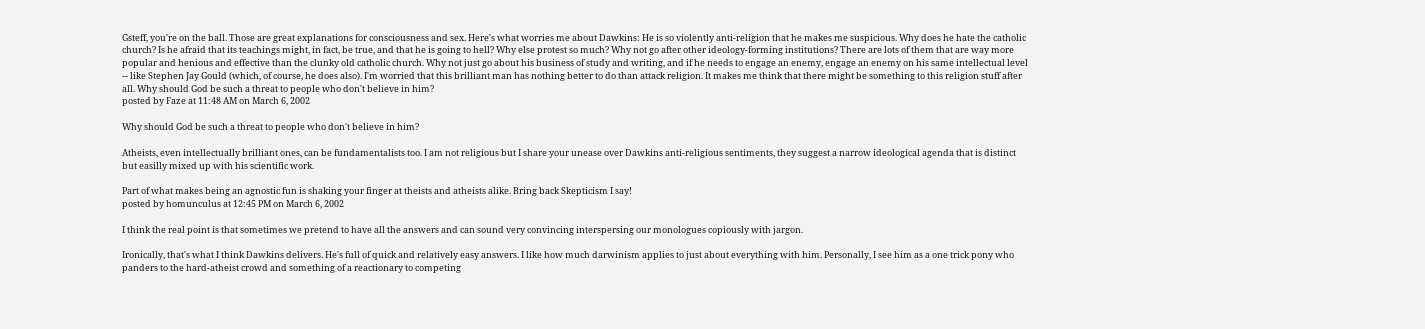Gsteff, you're on the ball. Those are great explanations for consciousness and sex. Here's what worries me about Dawkins: He is so violently anti-religion that he makes me suspicious. Why does he hate the catholic church? Is he afraid that its teachings might, in fact, be true, and that he is going to hell? Why else protest so much? Why not go after other ideology-forming institutions? There are lots of them that are way more popular and henious and effective than the clunky old catholic church. Why not just go about his business of study and writing, and if he needs to engage an enemy, engage an enemy on his same intellectual level -- like Stephen Jay Gould (which, of course, he does also). I'm worried that this brilliant man has nothing better to do than attack religion. It makes me think that there might be something to this religion stuff after all. Why should God be such a threat to people who don't believe in him?
posted by Faze at 11:48 AM on March 6, 2002

Why should God be such a threat to people who don't believe in him?

Atheists, even intellectually brilliant ones, can be fundamentalists too. I am not religious but I share your unease over Dawkins anti-religious sentiments, they suggest a narrow ideological agenda that is distinct but easilly mixed up with his scientific work.

Part of what makes being an agnostic fun is shaking your finger at theists and atheists alike. Bring back Skepticism I say!
posted by homunculus at 12:45 PM on March 6, 2002

I think the real point is that sometimes we pretend to have all the answers and can sound very convincing interspersing our monologues copiously with jargon.

Ironically, that's what I think Dawkins delivers. He's full of quick and relatively easy answers. I like how much darwinism applies to just about everything with him. Personally, I see him as a one trick pony who panders to the hard-atheist crowd and something of a reactionary to competing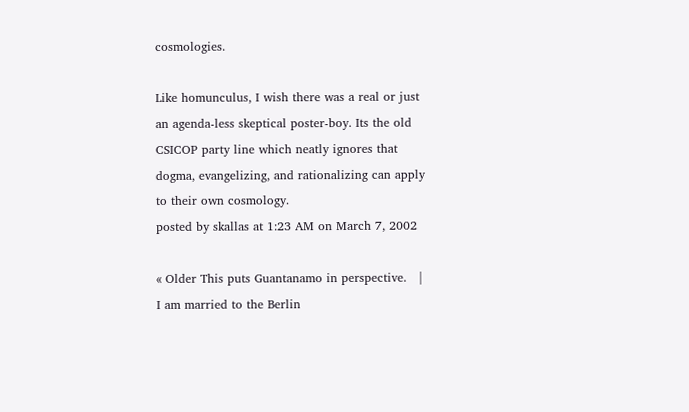cosmologies.

Like homunculus, I wish there was a real or just an agenda-less skeptical poster-boy. Its the old CSICOP party line which neatly ignores that dogma, evangelizing, and rationalizing can apply to their own cosmology.
posted by skallas at 1:23 AM on March 7, 2002

« Older This puts Guantanamo in perspective.   |   I am married to the Berlin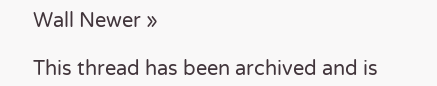Wall Newer »

This thread has been archived and is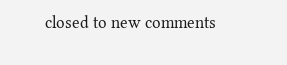closed to new comments